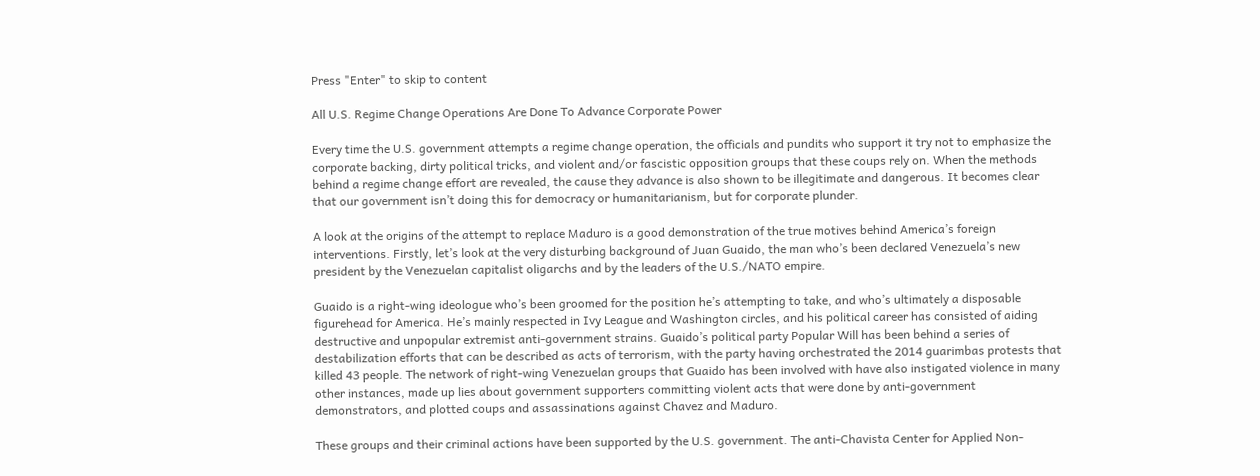Press "Enter" to skip to content

All U.S. Regime Change Operations Are Done To Advance Corporate Power

Every time the U.S. government attempts a regime change operation, the officials and pundits who support it try not to emphasize the corporate backing, dirty political tricks, and violent and/or fascistic opposition groups that these coups rely on. When the methods behind a regime change effort are revealed, the cause they advance is also shown to be illegitimate and dangerous. It becomes clear that our government isn’t doing this for democracy or humanitarianism, but for corporate plunder.

A look at the origins of the attempt to replace Maduro is a good demonstration of the true motives behind America’s foreign interventions. Firstly, let’s look at the very disturbing background of Juan Guaido, the man who’s been declared Venezuela’s new president by the Venezuelan capitalist oligarchs and by the leaders of the U.S./NATO empire.

Guaido is a right-wing ideologue who’s been groomed for the position he’s attempting to take, and who’s ultimately a disposable figurehead for America. He’s mainly respected in Ivy League and Washington circles, and his political career has consisted of aiding destructive and unpopular extremist anti-government strains. Guaido’s political party Popular Will has been behind a series of destabilization efforts that can be described as acts of terrorism, with the party having orchestrated the 2014 guarimbas protests that killed 43 people. The network of right-wing Venezuelan groups that Guaido has been involved with have also instigated violence in many other instances, made up lies about government supporters committing violent acts that were done by anti-government demonstrators, and plotted coups and assassinations against Chavez and Maduro.

These groups and their criminal actions have been supported by the U.S. government. The anti-Chavista Center for Applied Non-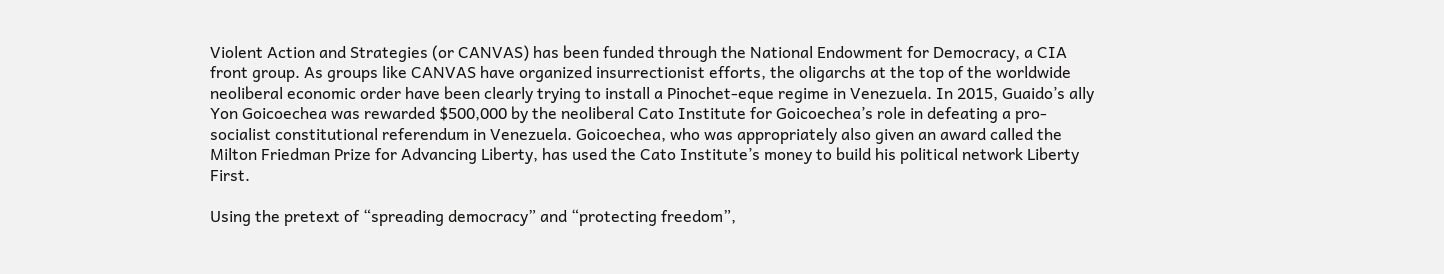Violent Action and Strategies (or CANVAS) has been funded through the National Endowment for Democracy, a CIA front group. As groups like CANVAS have organized insurrectionist efforts, the oligarchs at the top of the worldwide neoliberal economic order have been clearly trying to install a Pinochet-eque regime in Venezuela. In 2015, Guaido’s ally Yon Goicoechea was rewarded $500,000 by the neoliberal Cato Institute for Goicoechea’s role in defeating a pro-socialist constitutional referendum in Venezuela. Goicoechea, who was appropriately also given an award called the Milton Friedman Prize for Advancing Liberty, has used the Cato Institute’s money to build his political network Liberty First.

Using the pretext of “spreading democracy” and “protecting freedom”,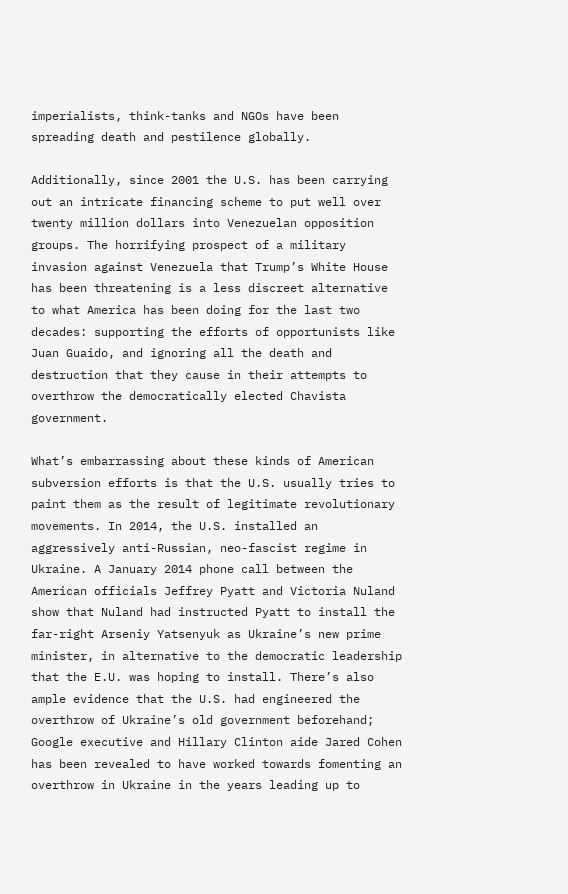imperialists, think-tanks and NGOs have been spreading death and pestilence globally.

Additionally, since 2001 the U.S. has been carrying out an intricate financing scheme to put well over twenty million dollars into Venezuelan opposition groups. The horrifying prospect of a military invasion against Venezuela that Trump’s White House has been threatening is a less discreet alternative to what America has been doing for the last two decades: supporting the efforts of opportunists like Juan Guaido, and ignoring all the death and destruction that they cause in their attempts to overthrow the democratically elected Chavista government.

What’s embarrassing about these kinds of American subversion efforts is that the U.S. usually tries to paint them as the result of legitimate revolutionary movements. In 2014, the U.S. installed an aggressively anti-Russian, neo-fascist regime in Ukraine. A January 2014 phone call between the American officials Jeffrey Pyatt and Victoria Nuland show that Nuland had instructed Pyatt to install the far-right Arseniy Yatsenyuk as Ukraine’s new prime minister, in alternative to the democratic leadership that the E.U. was hoping to install. There’s also ample evidence that the U.S. had engineered the overthrow of Ukraine’s old government beforehand; Google executive and Hillary Clinton aide Jared Cohen has been revealed to have worked towards fomenting an overthrow in Ukraine in the years leading up to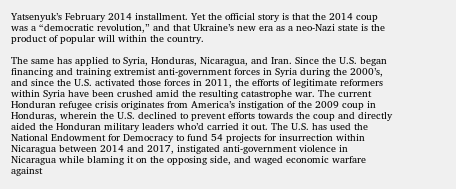Yatsenyuk’s February 2014 installment. Yet the official story is that the 2014 coup was a “democratic revolution,” and that Ukraine’s new era as a neo-Nazi state is the product of popular will within the country.

The same has applied to Syria, Honduras, Nicaragua, and Iran. Since the U.S. began financing and training extremist anti-government forces in Syria during the 2000’s, and since the U.S. activated those forces in 2011, the efforts of legitimate reformers within Syria have been crushed amid the resulting catastrophe war. The current Honduran refugee crisis originates from America’s instigation of the 2009 coup in Honduras, wherein the U.S. declined to prevent efforts towards the coup and directly aided the Honduran military leaders who’d carried it out. The U.S. has used the National Endowment for Democracy to fund 54 projects for insurrection within Nicaragua between 2014 and 2017, instigated anti-government violence in Nicaragua while blaming it on the opposing side, and waged economic warfare against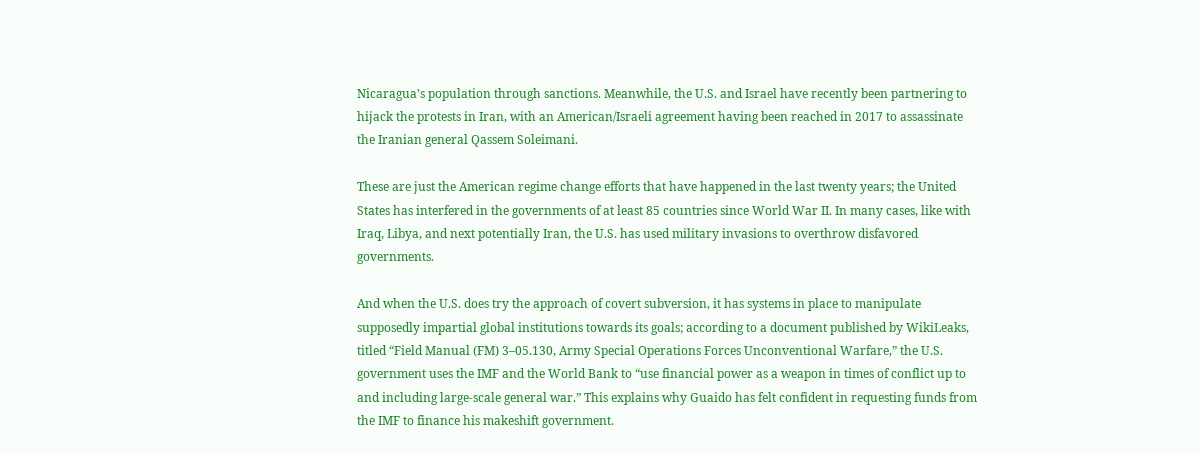Nicaragua’s population through sanctions. Meanwhile, the U.S. and Israel have recently been partnering to hijack the protests in Iran, with an American/Israeli agreement having been reached in 2017 to assassinate the Iranian general Qassem Soleimani.

These are just the American regime change efforts that have happened in the last twenty years; the United States has interfered in the governments of at least 85 countries since World War II. In many cases, like with Iraq, Libya, and next potentially Iran, the U.S. has used military invasions to overthrow disfavored governments.

And when the U.S. does try the approach of covert subversion, it has systems in place to manipulate supposedly impartial global institutions towards its goals; according to a document published by WikiLeaks, titled “Field Manual (FM) 3–05.130, Army Special Operations Forces Unconventional Warfare,” the U.S. government uses the IMF and the World Bank to “use financial power as a weapon in times of conflict up to and including large-scale general war.” This explains why Guaido has felt confident in requesting funds from the IMF to finance his makeshift government.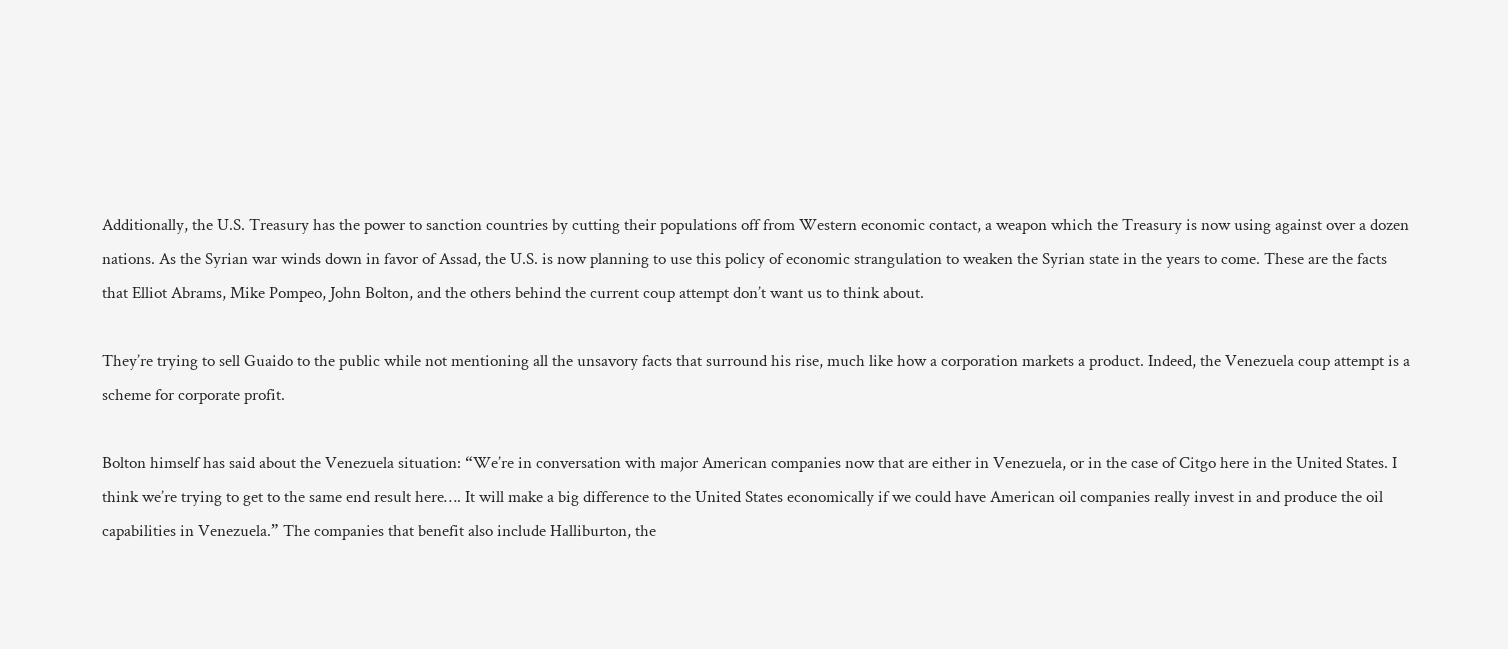Additionally, the U.S. Treasury has the power to sanction countries by cutting their populations off from Western economic contact, a weapon which the Treasury is now using against over a dozen nations. As the Syrian war winds down in favor of Assad, the U.S. is now planning to use this policy of economic strangulation to weaken the Syrian state in the years to come. These are the facts that Elliot Abrams, Mike Pompeo, John Bolton, and the others behind the current coup attempt don’t want us to think about.

They’re trying to sell Guaido to the public while not mentioning all the unsavory facts that surround his rise, much like how a corporation markets a product. Indeed, the Venezuela coup attempt is a scheme for corporate profit.

Bolton himself has said about the Venezuela situation: “We’re in conversation with major American companies now that are either in Venezuela, or in the case of Citgo here in the United States. I think we’re trying to get to the same end result here…. It will make a big difference to the United States economically if we could have American oil companies really invest in and produce the oil capabilities in Venezuela.” The companies that benefit also include Halliburton, the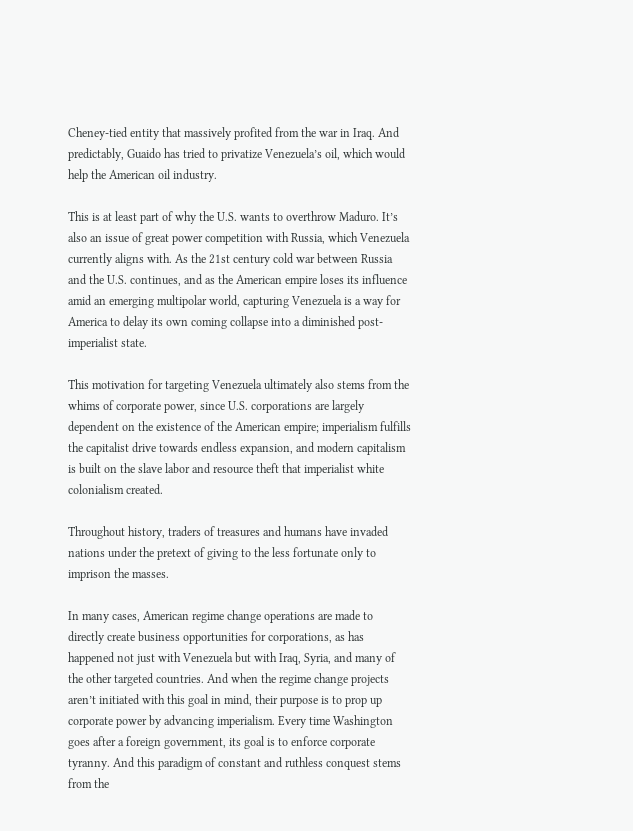Cheney-tied entity that massively profited from the war in Iraq. And predictably, Guaido has tried to privatize Venezuela’s oil, which would help the American oil industry.

This is at least part of why the U.S. wants to overthrow Maduro. It’s also an issue of great power competition with Russia, which Venezuela currently aligns with. As the 21st century cold war between Russia and the U.S. continues, and as the American empire loses its influence amid an emerging multipolar world, capturing Venezuela is a way for America to delay its own coming collapse into a diminished post-imperialist state.

This motivation for targeting Venezuela ultimately also stems from the whims of corporate power, since U.S. corporations are largely dependent on the existence of the American empire; imperialism fulfills the capitalist drive towards endless expansion, and modern capitalism is built on the slave labor and resource theft that imperialist white colonialism created.

Throughout history, traders of treasures and humans have invaded nations under the pretext of giving to the less fortunate only to imprison the masses.

In many cases, American regime change operations are made to directly create business opportunities for corporations, as has happened not just with Venezuela but with Iraq, Syria, and many of the other targeted countries. And when the regime change projects aren’t initiated with this goal in mind, their purpose is to prop up corporate power by advancing imperialism. Every time Washington goes after a foreign government, its goal is to enforce corporate tyranny. And this paradigm of constant and ruthless conquest stems from the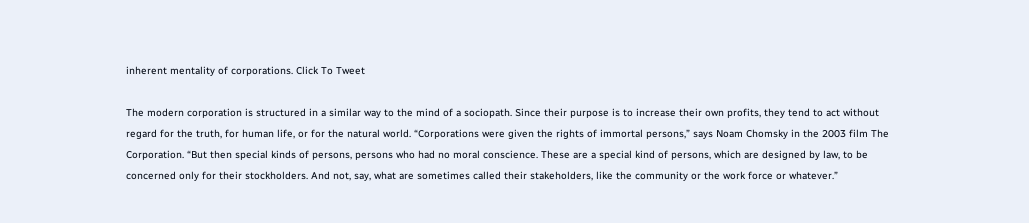inherent mentality of corporations. Click To Tweet

The modern corporation is structured in a similar way to the mind of a sociopath. Since their purpose is to increase their own profits, they tend to act without regard for the truth, for human life, or for the natural world. “Corporations were given the rights of immortal persons,” says Noam Chomsky in the 2003 film The Corporation. “But then special kinds of persons, persons who had no moral conscience. These are a special kind of persons, which are designed by law, to be concerned only for their stockholders. And not, say, what are sometimes called their stakeholders, like the community or the work force or whatever.”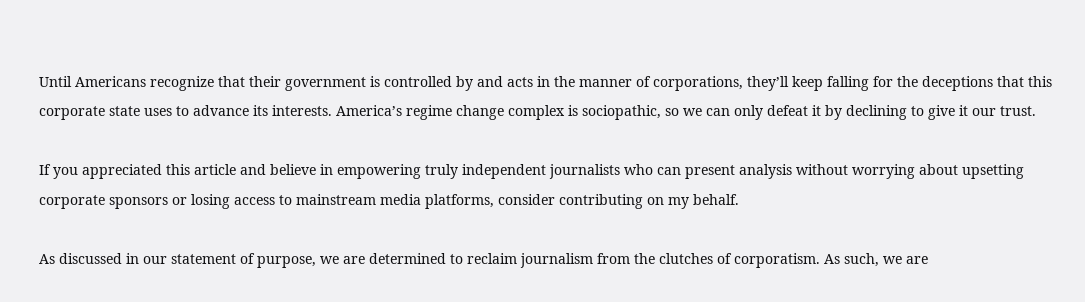Until Americans recognize that their government is controlled by and acts in the manner of corporations, they’ll keep falling for the deceptions that this corporate state uses to advance its interests. America’s regime change complex is sociopathic, so we can only defeat it by declining to give it our trust.

If you appreciated this article and believe in empowering truly independent journalists who can present analysis without worrying about upsetting corporate sponsors or losing access to mainstream media platforms, consider contributing on my behalf.

As discussed in our statement of purpose, we are determined to reclaim journalism from the clutches of corporatism. As such, we are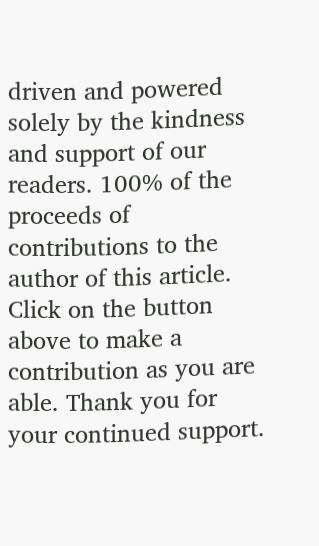driven and powered solely by the kindness and support of our readers. 100% of the proceeds of contributions to the author of this article. Click on the button above to make a contribution as you are able. Thank you for your continued support.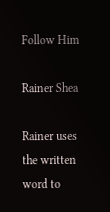Follow Him

Rainer Shea

Rainer uses the written word to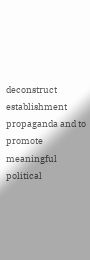deconstruct establishment propaganda and to promote meaningful political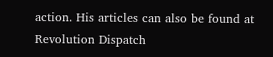action. His articles can also be found at Revolution Dispatch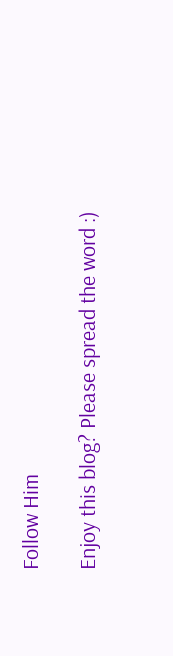Follow Him

Enjoy this blog? Please spread the word :)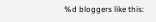%d bloggers like this: